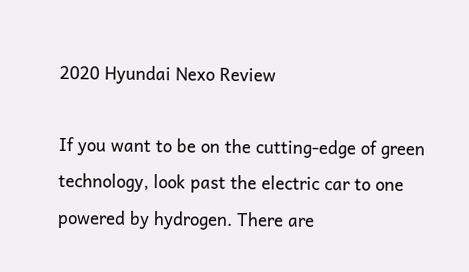2020 Hyundai Nexo Review

If you want to be on the cutting-edge of green technology, look past the electric car to one powered by hydrogen. There are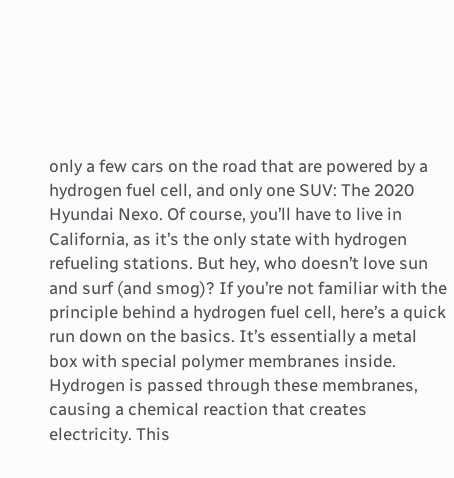only a few cars on the road that are powered by a hydrogen fuel cell, and only one SUV: The 2020 Hyundai Nexo. Of course, you’ll have to live in California, as it’s the only state with hydrogen refueling stations. But hey, who doesn’t love sun and surf (and smog)? If you’re not familiar with the principle behind a hydrogen fuel cell, here’s a quick run down on the basics. It’s essentially a metal box with special polymer membranes inside. Hydrogen is passed through these membranes, causing a chemical reaction that creates electricity. This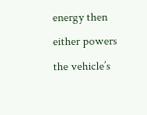energy then either powers the vehicle’s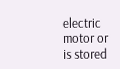electric motor or is stored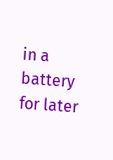in a battery for later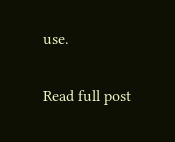use.

Read full post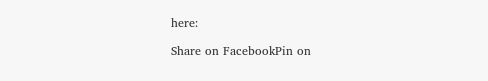here:

Share on FacebookPin on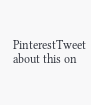PinterestTweet about this on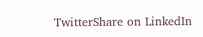TwitterShare on LinkedIn